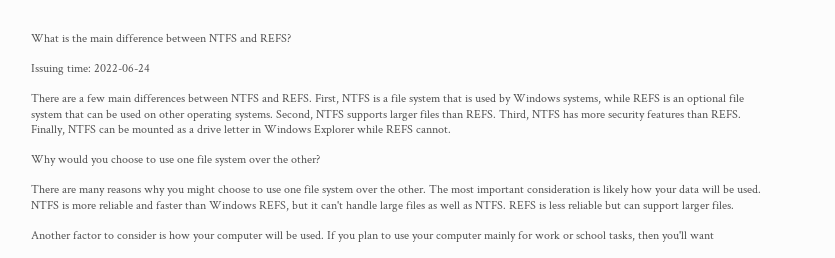What is the main difference between NTFS and REFS?

Issuing time: 2022-06-24

There are a few main differences between NTFS and REFS. First, NTFS is a file system that is used by Windows systems, while REFS is an optional file system that can be used on other operating systems. Second, NTFS supports larger files than REFS. Third, NTFS has more security features than REFS. Finally, NTFS can be mounted as a drive letter in Windows Explorer while REFS cannot.

Why would you choose to use one file system over the other?

There are many reasons why you might choose to use one file system over the other. The most important consideration is likely how your data will be used. NTFS is more reliable and faster than Windows REFS, but it can't handle large files as well as NTFS. REFS is less reliable but can support larger files.

Another factor to consider is how your computer will be used. If you plan to use your computer mainly for work or school tasks, then you'll want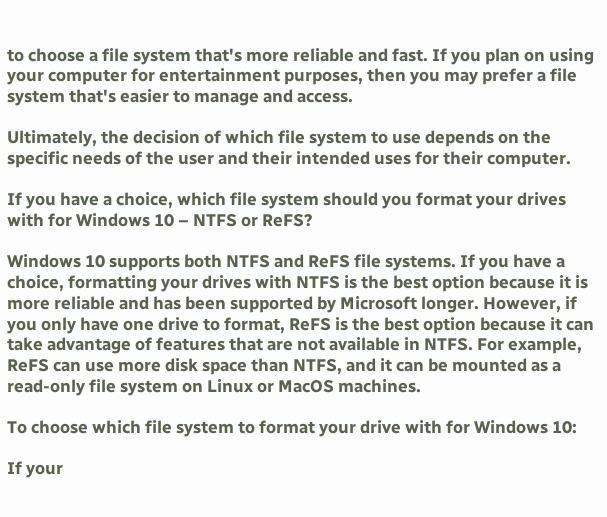to choose a file system that's more reliable and fast. If you plan on using your computer for entertainment purposes, then you may prefer a file system that's easier to manage and access.

Ultimately, the decision of which file system to use depends on the specific needs of the user and their intended uses for their computer.

If you have a choice, which file system should you format your drives with for Windows 10 – NTFS or ReFS?

Windows 10 supports both NTFS and ReFS file systems. If you have a choice, formatting your drives with NTFS is the best option because it is more reliable and has been supported by Microsoft longer. However, if you only have one drive to format, ReFS is the best option because it can take advantage of features that are not available in NTFS. For example, ReFS can use more disk space than NTFS, and it can be mounted as a read-only file system on Linux or MacOS machines.

To choose which file system to format your drive with for Windows 10:

If your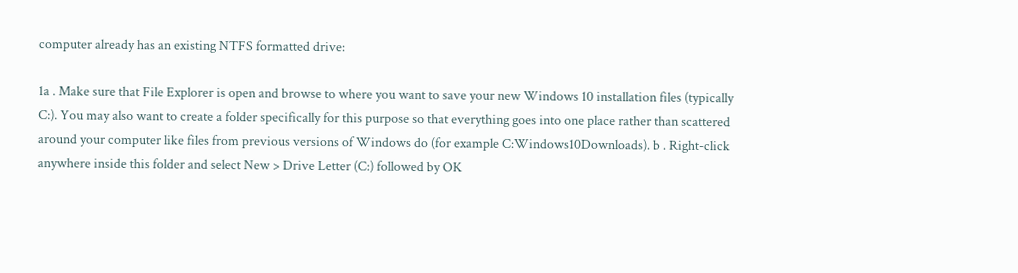computer already has an existing NTFS formatted drive:

1a . Make sure that File Explorer is open and browse to where you want to save your new Windows 10 installation files (typically C:). You may also want to create a folder specifically for this purpose so that everything goes into one place rather than scattered around your computer like files from previous versions of Windows do (for example C:Windows10Downloads). b . Right-click anywhere inside this folder and select New > Drive Letter (C:) followed by OK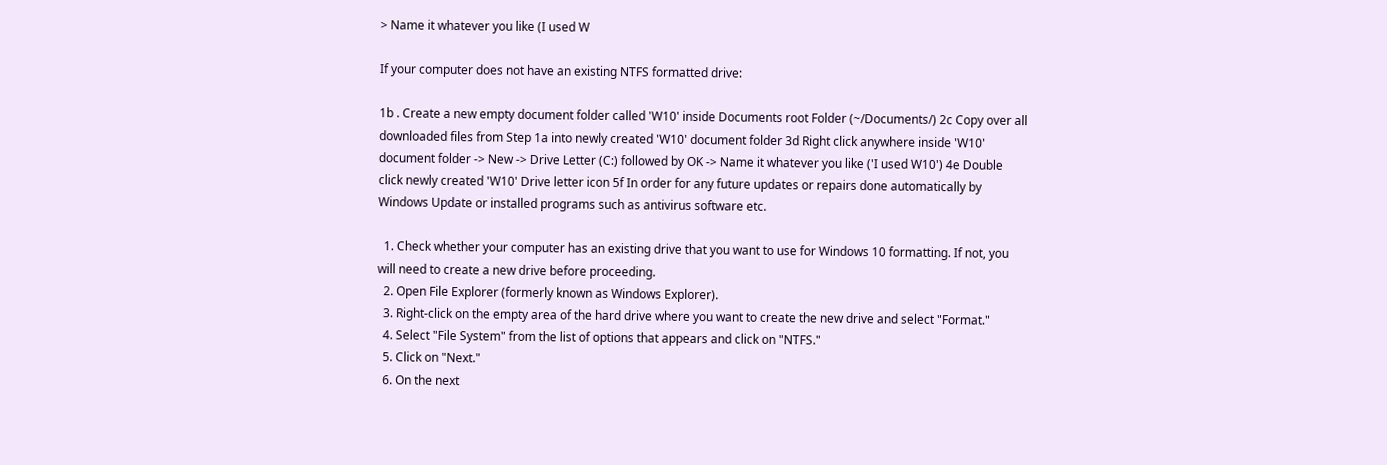> Name it whatever you like (I used W

If your computer does not have an existing NTFS formatted drive:

1b . Create a new empty document folder called 'W10' inside Documents root Folder (~/Documents/) 2c Copy over all downloaded files from Step 1a into newly created 'W10' document folder 3d Right click anywhere inside 'W10' document folder -> New -> Drive Letter (C:) followed by OK -> Name it whatever you like ('I used W10') 4e Double click newly created 'W10' Drive letter icon 5f In order for any future updates or repairs done automatically by Windows Update or installed programs such as antivirus software etc.

  1. Check whether your computer has an existing drive that you want to use for Windows 10 formatting. If not, you will need to create a new drive before proceeding.
  2. Open File Explorer (formerly known as Windows Explorer).
  3. Right-click on the empty area of the hard drive where you want to create the new drive and select "Format."
  4. Select "File System" from the list of options that appears and click on "NTFS."
  5. Click on "Next."
  6. On the next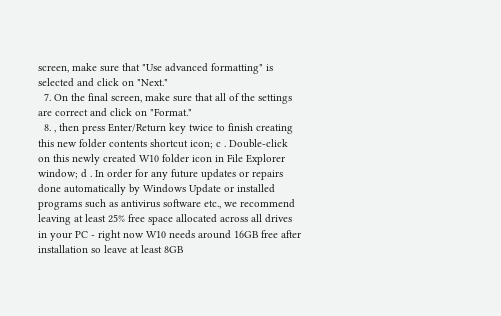screen, make sure that "Use advanced formatting" is selected and click on "Next."
  7. On the final screen, make sure that all of the settings are correct and click on "Format."
  8. , then press Enter/Return key twice to finish creating this new folder contents shortcut icon; c . Double-click on this newly created W10 folder icon in File Explorer window; d . In order for any future updates or repairs done automatically by Windows Update or installed programs such as antivirus software etc., we recommend leaving at least 25% free space allocated across all drives in your PC - right now W10 needs around 16GB free after installation so leave at least 8GB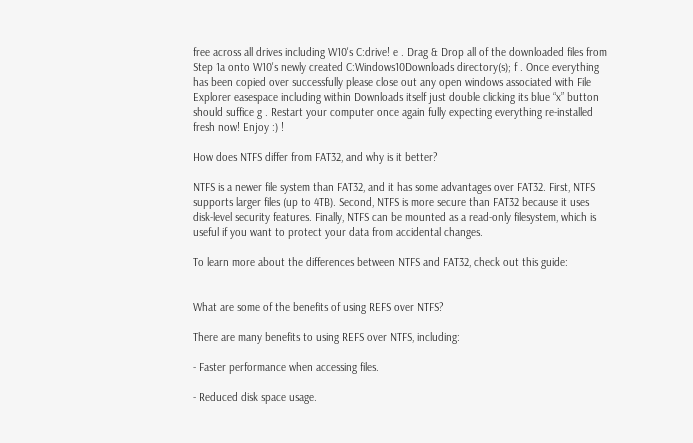free across all drives including W10's C:drive! e . Drag & Drop all of the downloaded files from Step 1a onto W10's newly created C:Windows10Downloads directory(s); f . Once everything has been copied over successfully please close out any open windows associated with File Explorer easespace including within Downloads itself just double clicking its blue “x” button should suffice g . Restart your computer once again fully expecting everything re-installed fresh now! Enjoy :) !

How does NTFS differ from FAT32, and why is it better?

NTFS is a newer file system than FAT32, and it has some advantages over FAT32. First, NTFS supports larger files (up to 4TB). Second, NTFS is more secure than FAT32 because it uses disk-level security features. Finally, NTFS can be mounted as a read-only filesystem, which is useful if you want to protect your data from accidental changes.

To learn more about the differences between NTFS and FAT32, check out this guide:


What are some of the benefits of using REFS over NTFS?

There are many benefits to using REFS over NTFS, including:

- Faster performance when accessing files.

- Reduced disk space usage.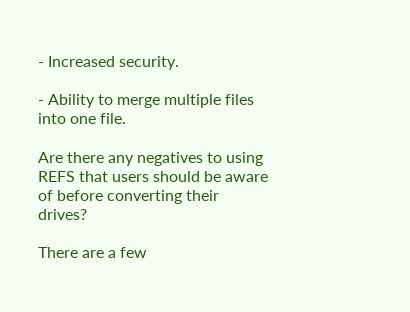- Increased security.

- Ability to merge multiple files into one file.

Are there any negatives to using REFS that users should be aware of before converting their drives?

There are a few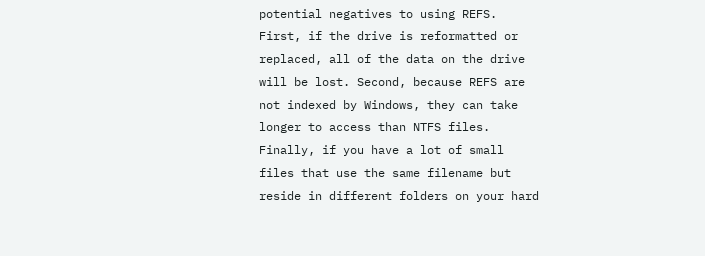potential negatives to using REFS. First, if the drive is reformatted or replaced, all of the data on the drive will be lost. Second, because REFS are not indexed by Windows, they can take longer to access than NTFS files. Finally, if you have a lot of small files that use the same filename but reside in different folders on your hard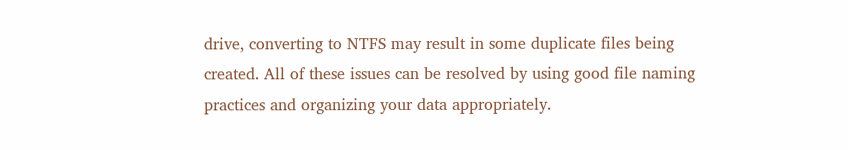drive, converting to NTFS may result in some duplicate files being created. All of these issues can be resolved by using good file naming practices and organizing your data appropriately.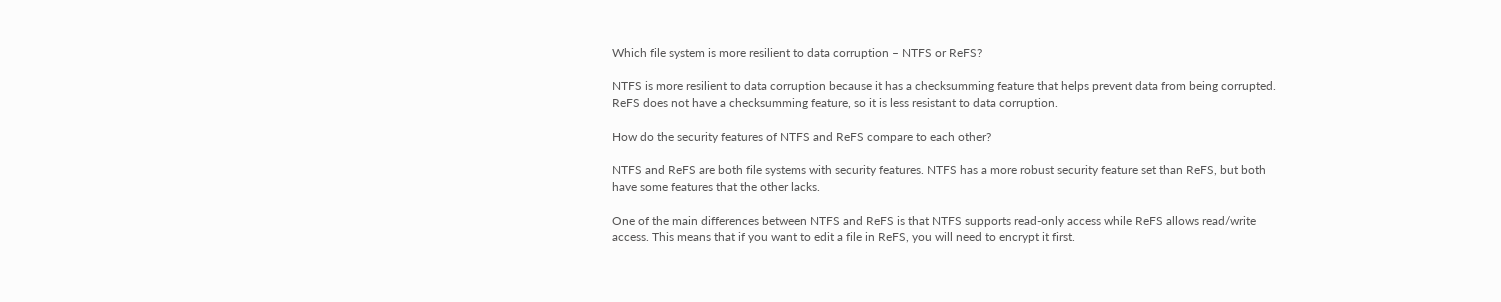Which file system is more resilient to data corruption – NTFS or ReFS?

NTFS is more resilient to data corruption because it has a checksumming feature that helps prevent data from being corrupted. ReFS does not have a checksumming feature, so it is less resistant to data corruption.

How do the security features of NTFS and ReFS compare to each other?

NTFS and ReFS are both file systems with security features. NTFS has a more robust security feature set than ReFS, but both have some features that the other lacks.

One of the main differences between NTFS and ReFS is that NTFS supports read-only access while ReFS allows read/write access. This means that if you want to edit a file in ReFS, you will need to encrypt it first.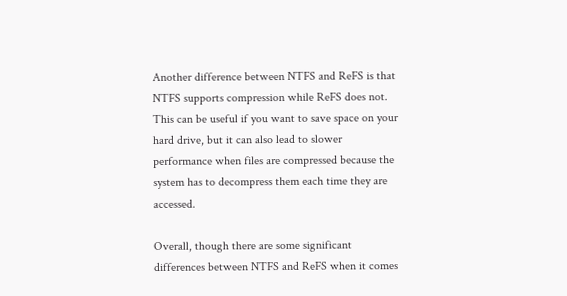Another difference between NTFS and ReFS is that NTFS supports compression while ReFS does not. This can be useful if you want to save space on your hard drive, but it can also lead to slower performance when files are compressed because the system has to decompress them each time they are accessed.

Overall, though there are some significant differences between NTFS and ReFS when it comes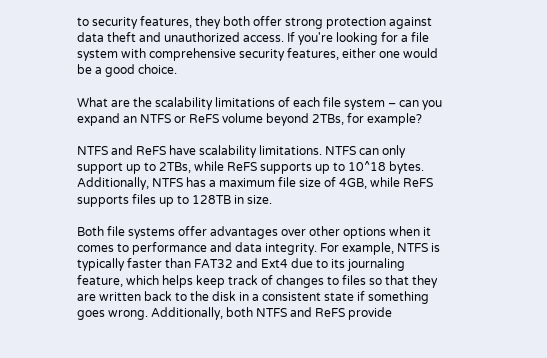to security features, they both offer strong protection against data theft and unauthorized access. If you're looking for a file system with comprehensive security features, either one would be a good choice.

What are the scalability limitations of each file system – can you expand an NTFS or ReFS volume beyond 2TBs, for example?

NTFS and ReFS have scalability limitations. NTFS can only support up to 2TBs, while ReFS supports up to 10^18 bytes. Additionally, NTFS has a maximum file size of 4GB, while ReFS supports files up to 128TB in size.

Both file systems offer advantages over other options when it comes to performance and data integrity. For example, NTFS is typically faster than FAT32 and Ext4 due to its journaling feature, which helps keep track of changes to files so that they are written back to the disk in a consistent state if something goes wrong. Additionally, both NTFS and ReFS provide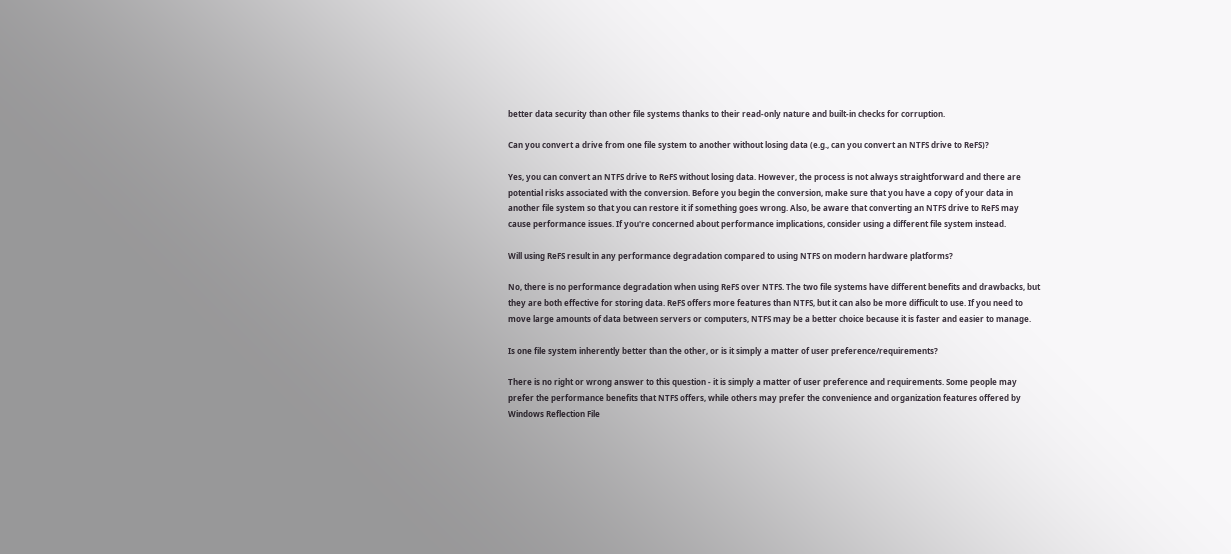better data security than other file systems thanks to their read-only nature and built-in checks for corruption.

Can you convert a drive from one file system to another without losing data (e.g., can you convert an NTFS drive to ReFS)?

Yes, you can convert an NTFS drive to ReFS without losing data. However, the process is not always straightforward and there are potential risks associated with the conversion. Before you begin the conversion, make sure that you have a copy of your data in another file system so that you can restore it if something goes wrong. Also, be aware that converting an NTFS drive to ReFS may cause performance issues. If you're concerned about performance implications, consider using a different file system instead.

Will using ReFS result in any performance degradation compared to using NTFS on modern hardware platforms?

No, there is no performance degradation when using ReFS over NTFS. The two file systems have different benefits and drawbacks, but they are both effective for storing data. ReFS offers more features than NTFS, but it can also be more difficult to use. If you need to move large amounts of data between servers or computers, NTFS may be a better choice because it is faster and easier to manage.

Is one file system inherently better than the other, or is it simply a matter of user preference/requirements?

There is no right or wrong answer to this question - it is simply a matter of user preference and requirements. Some people may prefer the performance benefits that NTFS offers, while others may prefer the convenience and organization features offered by Windows Reflection File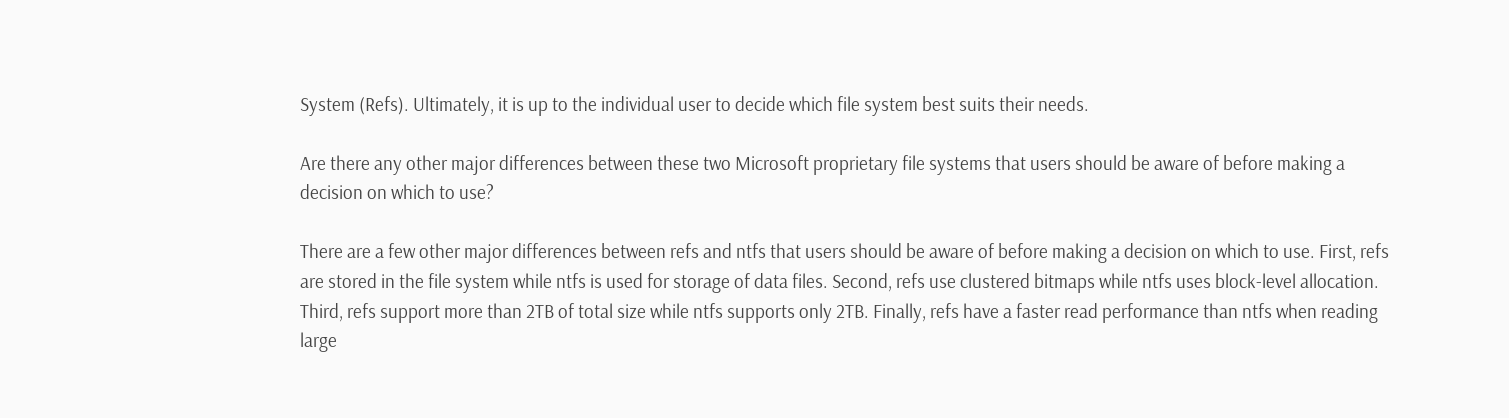System (Refs). Ultimately, it is up to the individual user to decide which file system best suits their needs.

Are there any other major differences between these two Microsoft proprietary file systems that users should be aware of before making a decision on which to use?

There are a few other major differences between refs and ntfs that users should be aware of before making a decision on which to use. First, refs are stored in the file system while ntfs is used for storage of data files. Second, refs use clustered bitmaps while ntfs uses block-level allocation. Third, refs support more than 2TB of total size while ntfs supports only 2TB. Finally, refs have a faster read performance than ntfs when reading large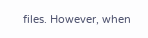files. However, when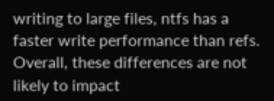writing to large files, ntfs has a faster write performance than refs. Overall, these differences are not likely to impact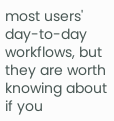most users' day-to-day workflows, but they are worth knowing about if you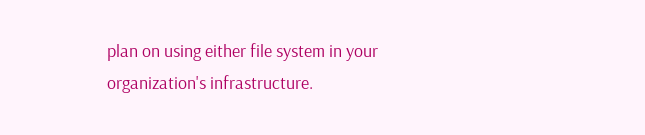plan on using either file system in your organization's infrastructure.